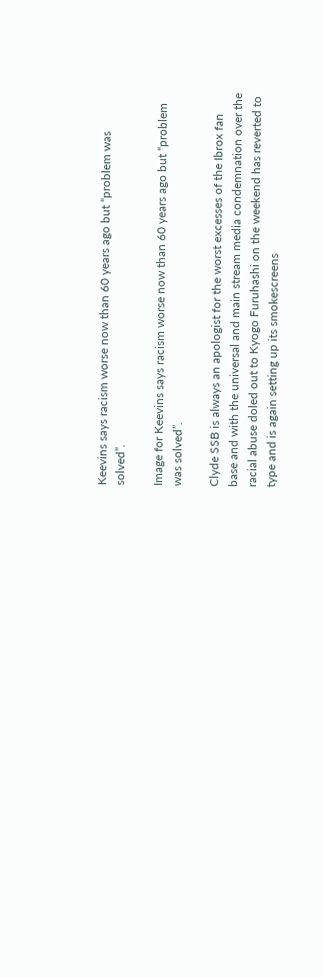Keevins says racism worse now than 60 years ago but “problem was solved”.

Image for Keevins says racism worse now than 60 years ago but “problem was solved”.

Clyde SSB is always an apologist for the worst excesses of the Ibrox fan base and with the universal and main stream media condemnation over the racial abuse doled out to Kyogo Furuhashi on the weekend has reverted to type and is again setting up its smokescreens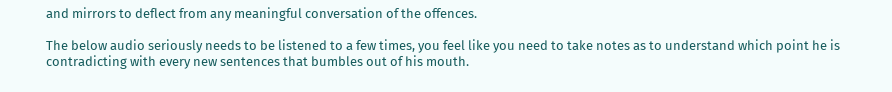and mirrors to deflect from any meaningful conversation of the offences.

The below audio seriously needs to be listened to a few times, you feel like you need to take notes as to understand which point he is contradicting with every new sentences that bumbles out of his mouth.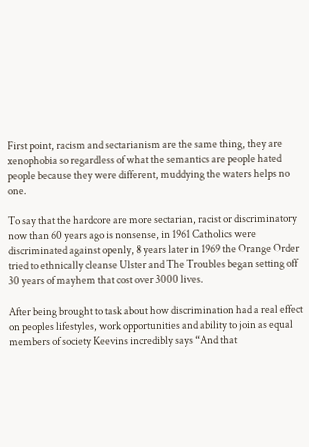First point, racism and sectarianism are the same thing, they are xenophobia so regardless of what the semantics are people hated people because they were different, muddying the waters helps no one.

To say that the hardcore are more sectarian, racist or discriminatory now than 60 years ago is nonsense, in 1961 Catholics were discriminated against openly, 8 years later in 1969 the Orange Order tried to ethnically cleanse Ulster and The Troubles began setting off 30 years of mayhem that cost over 3000 lives.

After being brought to task about how discrimination had a real effect on peoples lifestyles, work opportunities and ability to join as equal members of society Keevins incredibly says “And that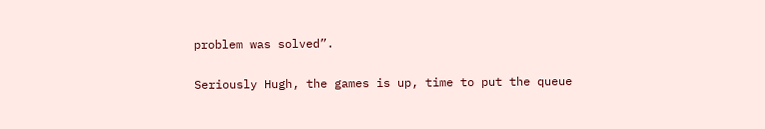problem was solved”.

Seriously Hugh, the games is up, time to put the queue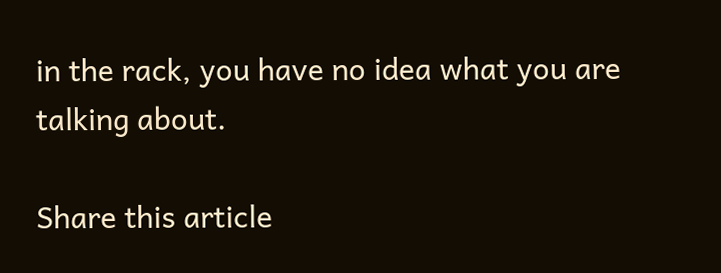in the rack, you have no idea what you are talking about.

Share this article